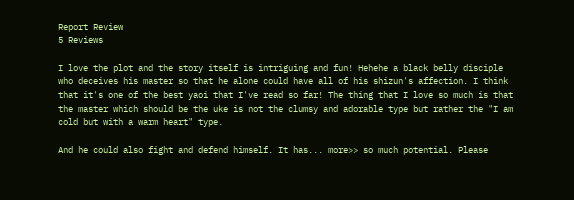Report Review
5 Reviews

I love the plot and the story itself is intriguing and fun! Hehehe a black belly disciple who deceives his master so that he alone could have all of his shizun's affection. I think that it's one of the best yaoi that I've read so far! The thing that I love so much is that the master which should be the uke is not the clumsy and adorable type but rather the "I am cold but with a warm heart" type.

And he could also fight and defend himself. It has... more>> so much potential. Please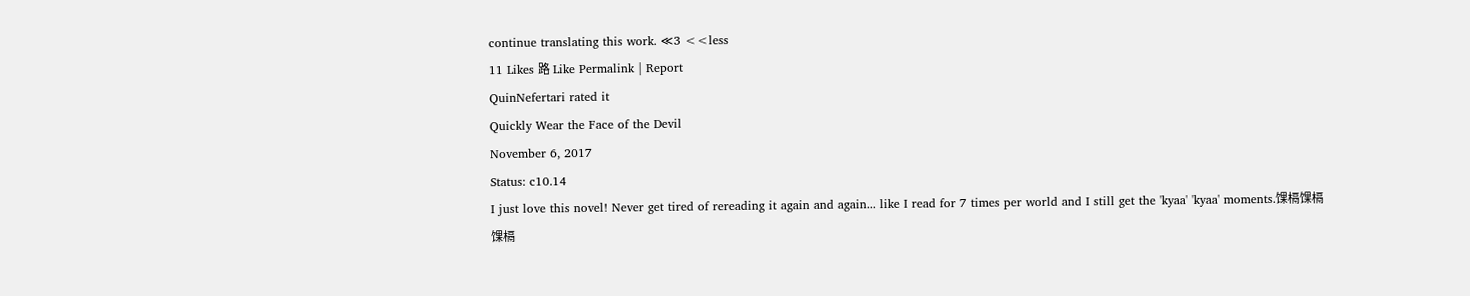continue translating this work. ≪3 <<less
11 Likes 路 Like Permalink | Report
QuinNefertari rated it
Quickly Wear the Face of the Devil
November 6, 2017
Status: c10.14
I just love this novel! Never get tired of rereading it again and again... like I read for 7 times per world and I still get the 'kyaa' 'kyaa' moments.馃槅馃槅馃槅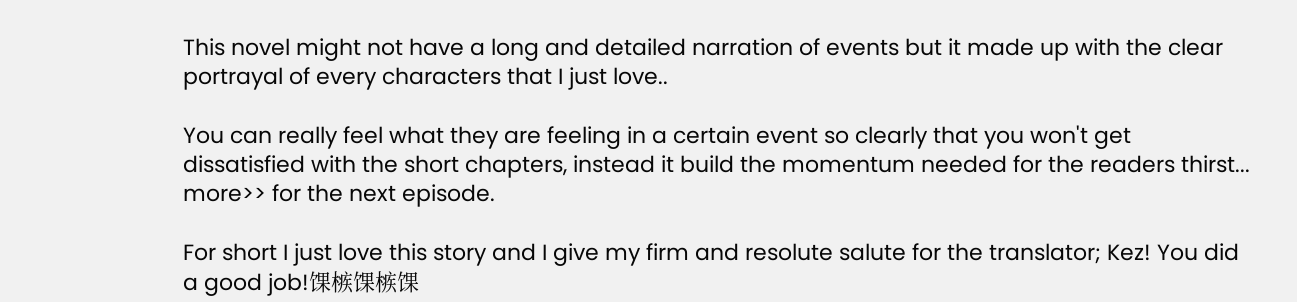This novel might not have a long and detailed narration of events but it made up with the clear portrayal of every characters that I just love..

You can really feel what they are feeling in a certain event so clearly that you won't get dissatisfied with the short chapters, instead it build the momentum needed for the readers thirst... more>> for the next episode.

For short I just love this story and I give my firm and resolute salute for the translator; Kez! You did a good job!馃槉馃槉馃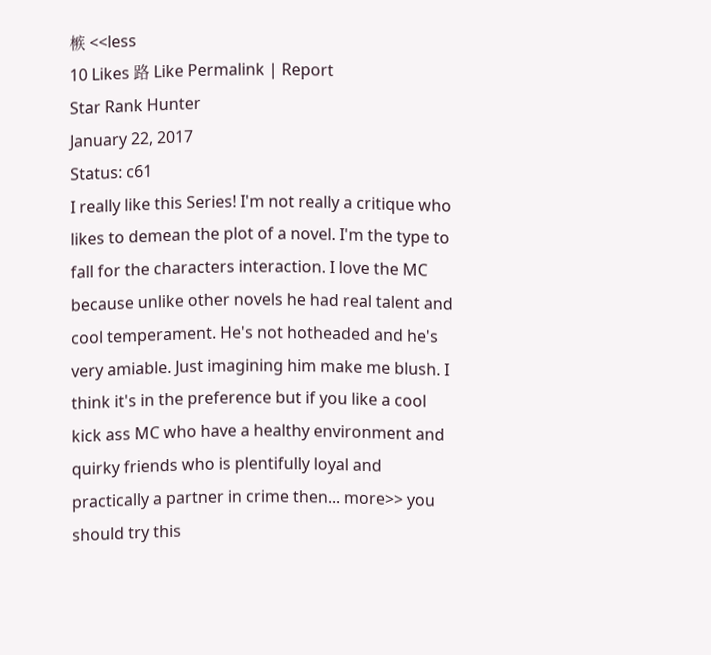槉 <<less
10 Likes 路 Like Permalink | Report
Star Rank Hunter
January 22, 2017
Status: c61
I really like this Series! I'm not really a critique who likes to demean the plot of a novel. I'm the type to fall for the characters interaction. I love the MC because unlike other novels he had real talent and cool temperament. He's not hotheaded and he's very amiable. Just imagining him make me blush. I think it's in the preference but if you like a cool kick ass MC who have a healthy environment and quirky friends who is plentifully loyal and practically a partner in crime then... more>> you should try this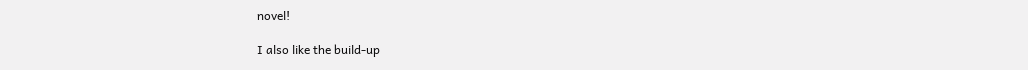novel!

I also like the build-up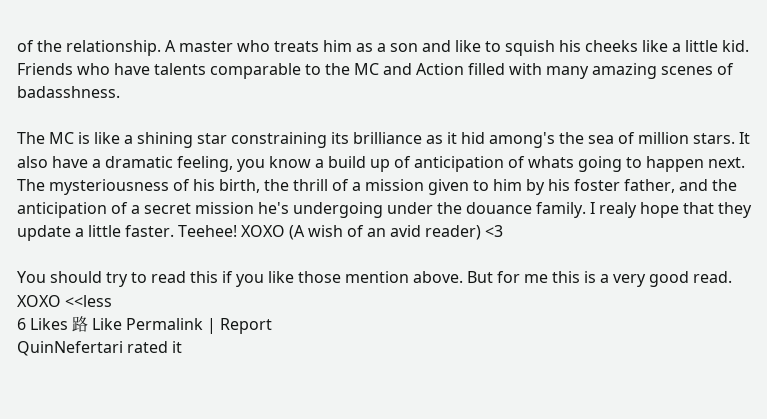of the relationship. A master who treats him as a son and like to squish his cheeks like a little kid. Friends who have talents comparable to the MC and Action filled with many amazing scenes of badasshness.

The MC is like a shining star constraining its brilliance as it hid among's the sea of million stars. It also have a dramatic feeling, you know a build up of anticipation of whats going to happen next. The mysteriousness of his birth, the thrill of a mission given to him by his foster father, and the anticipation of a secret mission he's undergoing under the douance family. I realy hope that they update a little faster. Teehee! XOXO (A wish of an avid reader) <3

You should try to read this if you like those mention above. But for me this is a very good read. XOXO <<less
6 Likes 路 Like Permalink | Report
QuinNefertari rated it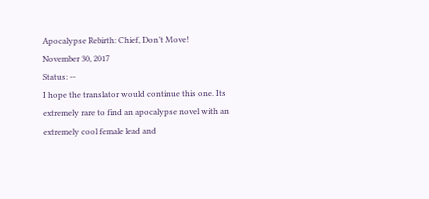Apocalypse Rebirth: Chief, Don’t Move!
November 30, 2017
Status: --
I hope the translator would continue this one. Its extremely rare to find an apocalypse novel with an extremely cool female lead and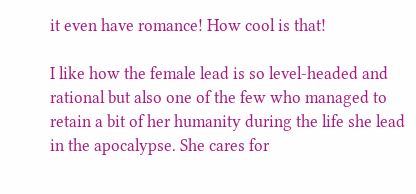it even have romance! How cool is that!

I like how the female lead is so level-headed and rational but also one of the few who managed to retain a bit of her humanity during the life she lead in the apocalypse. She cares for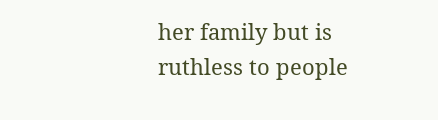her family but is ruthless to people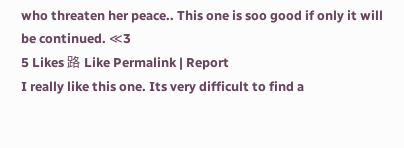who threaten her peace.. This one is soo good if only it will be continued. ≪3
5 Likes 路 Like Permalink | Report
I really like this one. Its very difficult to find a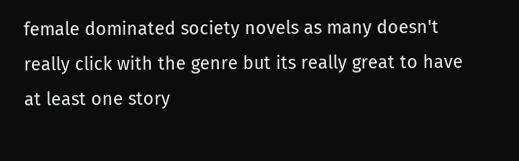female dominated society novels as many doesn't really click with the genre but its really great to have at least one story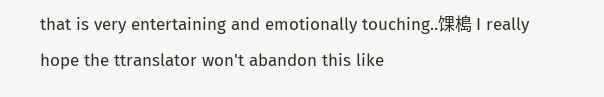that is very entertaining and emotionally touching..馃槝 I really hope the ttranslator won't abandon this like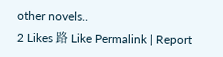other novels..
2 Likes 路 Like Permalink | Report